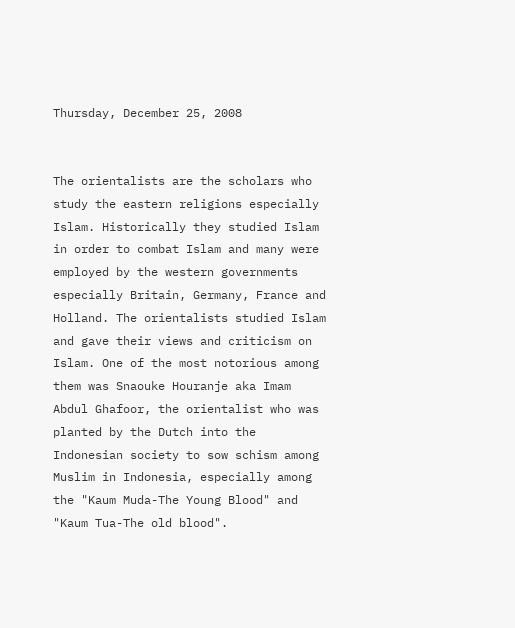Thursday, December 25, 2008


The orientalists are the scholars who study the eastern religions especially Islam. Historically they studied Islam in order to combat Islam and many were employed by the western governments especially Britain, Germany, France and Holland. The orientalists studied Islam and gave their views and criticism on Islam. One of the most notorious among them was Snaouke Houranje aka Imam Abdul Ghafoor, the orientalist who was planted by the Dutch into the Indonesian society to sow schism among Muslim in Indonesia, especially among the "Kaum Muda-The Young Blood" and "Kaum Tua-The old blood".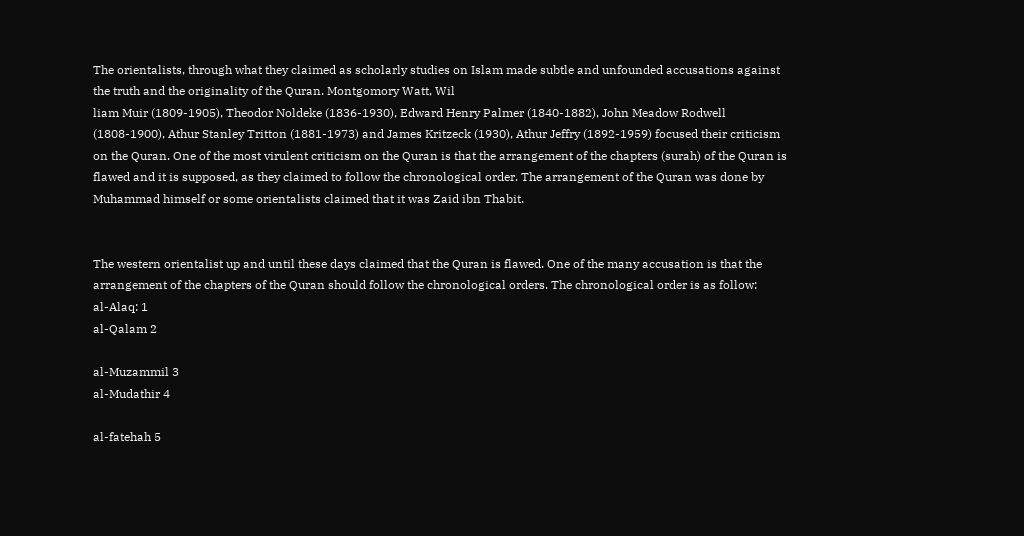The orientalists, through what they claimed as scholarly studies on Islam made subtle and unfounded accusations against the truth and the originality of the Quran. Montgomory Watt, Wil
liam Muir (1809-1905), Theodor Noldeke (1836-1930), Edward Henry Palmer (1840-1882), John Meadow Rodwell (1808-1900), Athur Stanley Tritton (1881-1973) and James Kritzeck (1930), Athur Jeffry (1892-1959) focused their criticism on the Quran. One of the most virulent criticism on the Quran is that the arrangement of the chapters (surah) of the Quran is flawed and it is supposed, as they claimed to follow the chronological order. The arrangement of the Quran was done by Muhammad himself or some orientalists claimed that it was Zaid ibn Thabit.


The western orientalist up and until these days claimed that the Quran is flawed. One of the many accusation is that the arrangement of the chapters of the Quran should follow the chronological orders. The chronological order is as follow:
al-Alaq: 1
al-Qalam 2

al-Muzammil 3
al-Mudathir 4

al-fatehah 5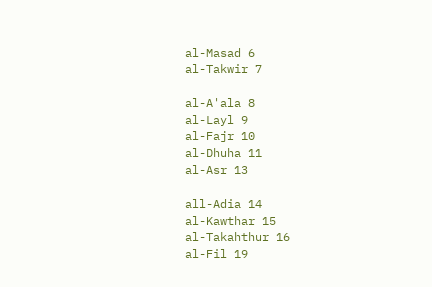al-Masad 6
al-Takwir 7

al-A'ala 8
al-Layl 9
al-Fajr 10
al-Dhuha 11
al-Asr 13

all-Adia 14
al-Kawthar 15
al-Takahthur 16
al-Fil 19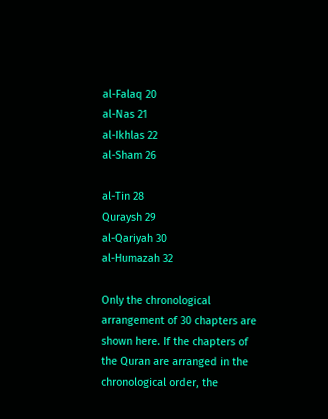al-Falaq 20
al-Nas 21
al-Ikhlas 22
al-Sham 26

al-Tin 28
Quraysh 29
al-Qariyah 30
al-Humazah 32

Only the chronological arrangement of 30 chapters are shown here. If the chapters of the Quran are arranged in the chronological order, the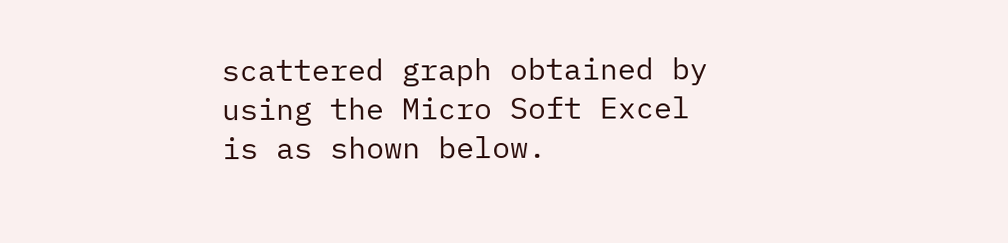scattered graph obtained by using the Micro Soft Excel is as shown below.